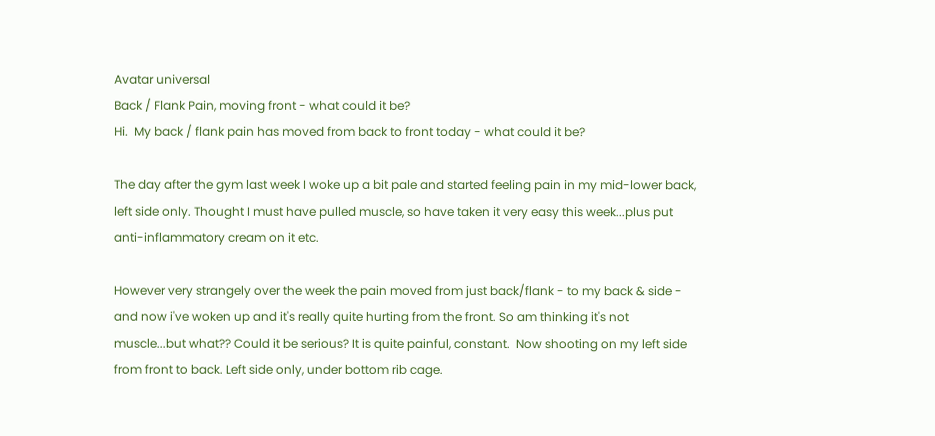Avatar universal
Back / Flank Pain, moving front - what could it be?
Hi.  My back / flank pain has moved from back to front today - what could it be?

The day after the gym last week I woke up a bit pale and started feeling pain in my mid-lower back, left side only. Thought I must have pulled muscle, so have taken it very easy this week...plus put anti-inflammatory cream on it etc.

However very strangely over the week the pain moved from just back/flank - to my back & side - and now i've woken up and it's really quite hurting from the front. So am thinking it's not muscle...but what?? Could it be serious? It is quite painful, constant.  Now shooting on my left side from front to back. Left side only, under bottom rib cage.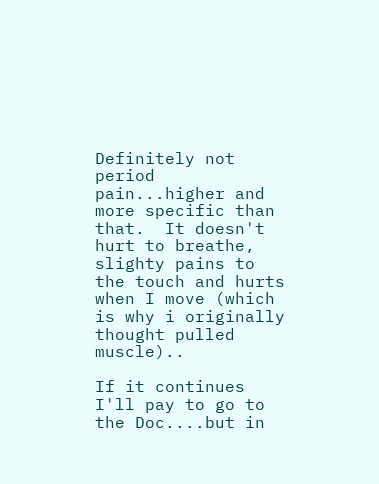Definitely not period pain...higher and more specific than that.  It doesn't hurt to breathe, slighty pains to the touch and hurts when I move (which is why i originally thought pulled muscle)..

If it continues I'll pay to go to the Doc....but in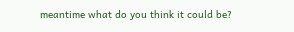meantime what do you think it could be?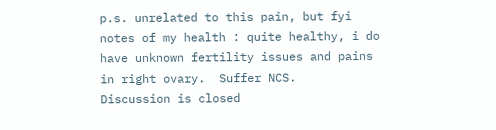p.s. unrelated to this pain, but fyi notes of my health : quite healthy, i do have unknown fertility issues and pains in right ovary.  Suffer NCS.
Discussion is closed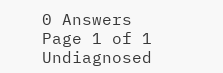0 Answers
Page 1 of 1
Undiagnosed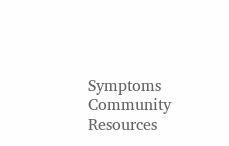Symptoms Community Resources